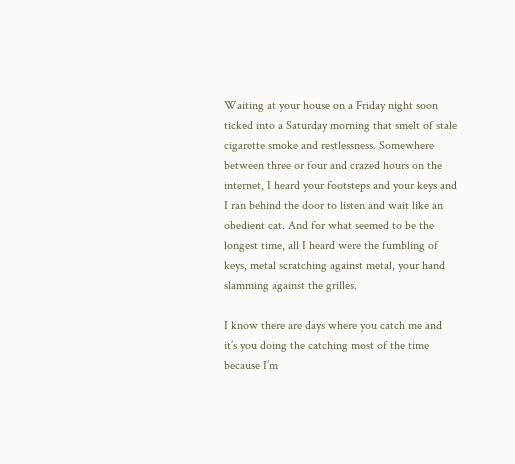Waiting at your house on a Friday night soon ticked into a Saturday morning that smelt of stale cigarette smoke and restlessness. Somewhere between three or four and crazed hours on the internet, I heard your footsteps and your keys and I ran behind the door to listen and wait like an obedient cat. And for what seemed to be the longest time, all I heard were the fumbling of keys, metal scratching against metal, your hand slamming against the grilles.

I know there are days where you catch me and it’s you doing the catching most of the time because I’m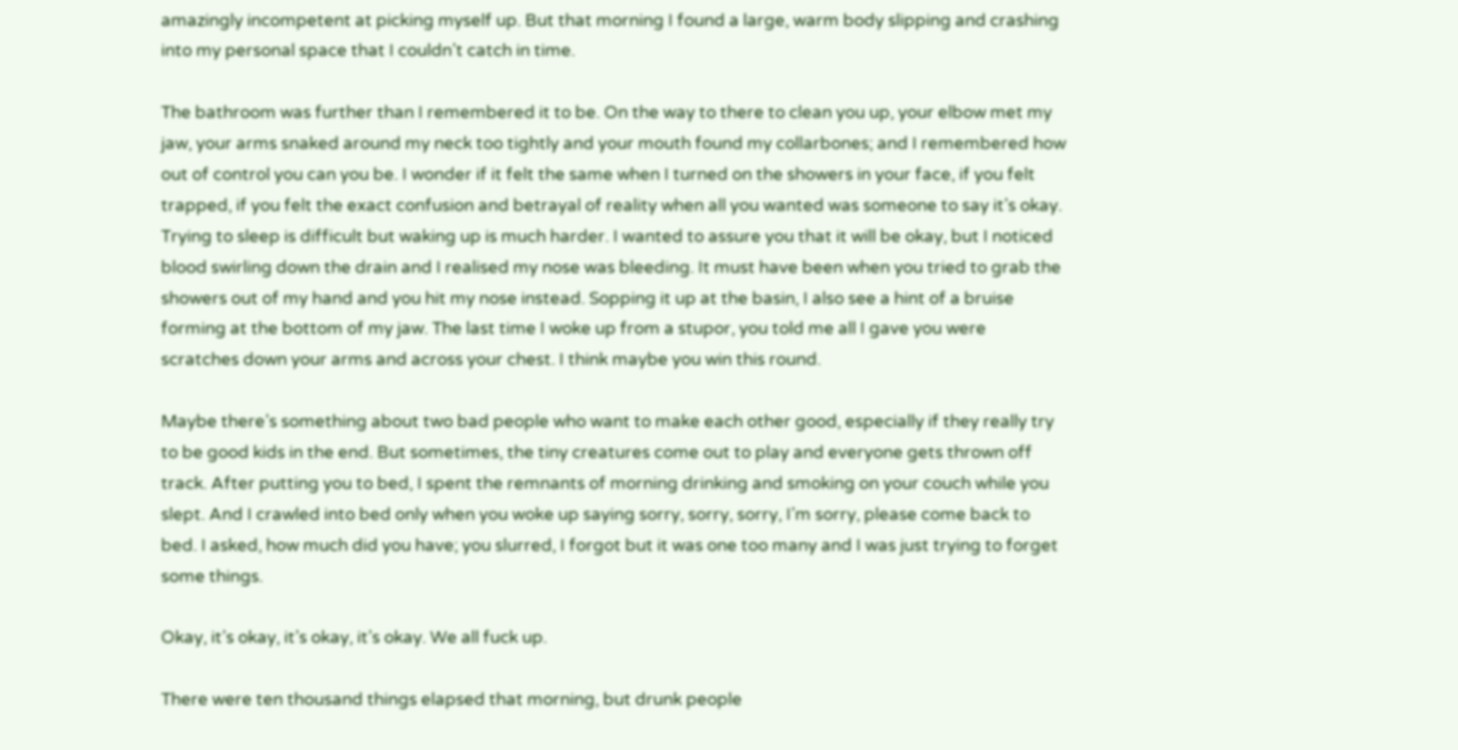amazingly incompetent at picking myself up. But that morning I found a large, warm body slipping and crashing into my personal space that I couldn’t catch in time.

The bathroom was further than I remembered it to be. On the way to there to clean you up, your elbow met my jaw, your arms snaked around my neck too tightly and your mouth found my collarbones; and I remembered how out of control you can you be. I wonder if it felt the same when I turned on the showers in your face, if you felt trapped, if you felt the exact confusion and betrayal of reality when all you wanted was someone to say it’s okay. Trying to sleep is difficult but waking up is much harder. I wanted to assure you that it will be okay, but I noticed blood swirling down the drain and I realised my nose was bleeding. It must have been when you tried to grab the showers out of my hand and you hit my nose instead. Sopping it up at the basin, I also see a hint of a bruise forming at the bottom of my jaw. The last time I woke up from a stupor, you told me all I gave you were scratches down your arms and across your chest. I think maybe you win this round.

Maybe there’s something about two bad people who want to make each other good, especially if they really try to be good kids in the end. But sometimes, the tiny creatures come out to play and everyone gets thrown off track. After putting you to bed, I spent the remnants of morning drinking and smoking on your couch while you slept. And I crawled into bed only when you woke up saying sorry, sorry, sorry, I’m sorry, please come back to bed. I asked, how much did you have; you slurred, I forgot but it was one too many and I was just trying to forget some things.

Okay, it’s okay, it’s okay, it’s okay. We all fuck up.

There were ten thousand things elapsed that morning, but drunk people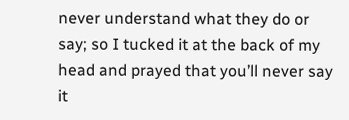never understand what they do or say; so I tucked it at the back of my head and prayed that you’ll never say it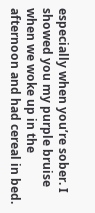especially when you’re sober. I showed you my purple bruise when we woke up in the afternoon and had cereal in bed.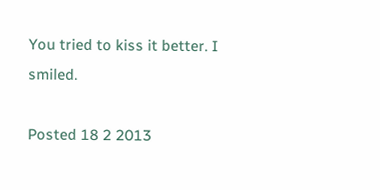You tried to kiss it better. I smiled.

Posted 18 2 2013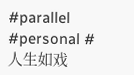#parallel #personal #人生如戏